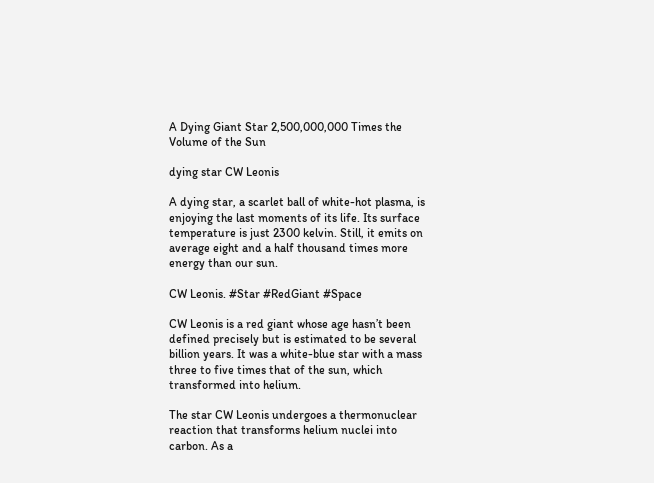A Dying Giant Star 2,500,000,000 Times the Volume of the Sun

dying star CW Leonis

A dying star, a scarlet ball of white-hot plasma, is enjoying the last moments of its life. Its surface temperature is just 2300 kelvin. Still, it emits on average eight and a half thousand times more energy than our sun.

CW Leonis. #Star #RedGiant #Space

CW Leonis is a red giant whose age hasn’t been defined precisely but is estimated to be several billion years. It was a white-blue star with a mass three to five times that of the sun, which transformed into helium.

The star CW Leonis undergoes a thermonuclear reaction that transforms helium nuclei into carbon. As a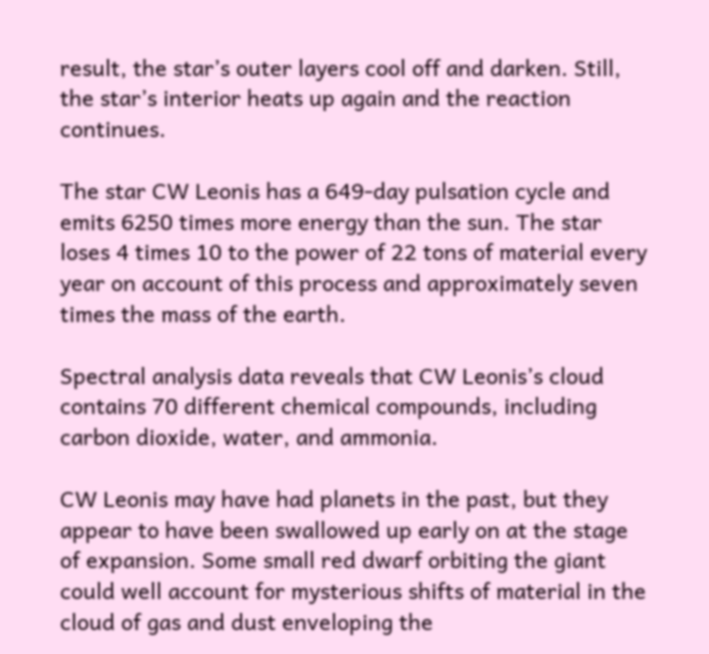result, the star’s outer layers cool off and darken. Still, the star’s interior heats up again and the reaction continues.

The star CW Leonis has a 649-day pulsation cycle and emits 6250 times more energy than the sun. The star loses 4 times 10 to the power of 22 tons of material every year on account of this process and approximately seven times the mass of the earth.

Spectral analysis data reveals that CW Leonis’s cloud contains 70 different chemical compounds, including carbon dioxide, water, and ammonia.

CW Leonis may have had planets in the past, but they appear to have been swallowed up early on at the stage of expansion. Some small red dwarf orbiting the giant could well account for mysterious shifts of material in the cloud of gas and dust enveloping the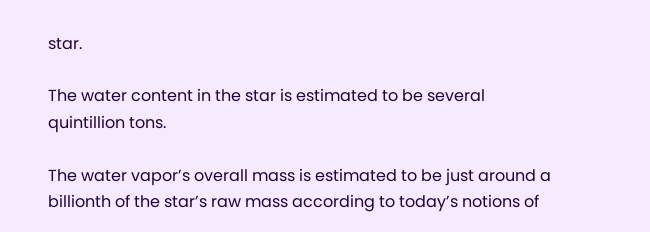star.

The water content in the star is estimated to be several quintillion tons.

The water vapor’s overall mass is estimated to be just around a billionth of the star’s raw mass according to today’s notions of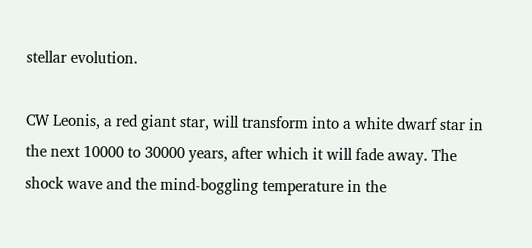stellar evolution.

CW Leonis, a red giant star, will transform into a white dwarf star in the next 10000 to 30000 years, after which it will fade away. The shock wave and the mind-boggling temperature in the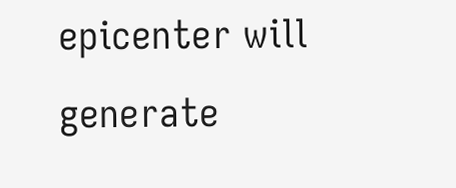epicenter will generate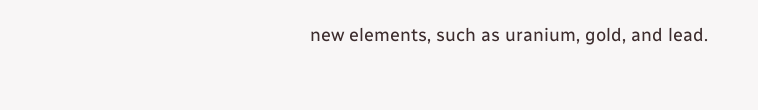new elements, such as uranium, gold, and lead.